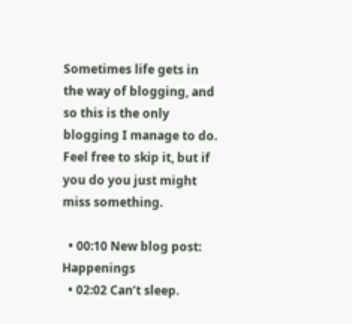Sometimes life gets in the way of blogging, and so this is the only blogging I manage to do. Feel free to skip it, but if you do you just might miss something.

  • 00:10 New blog post: Happenings
  • 02:02 Can’t sleep.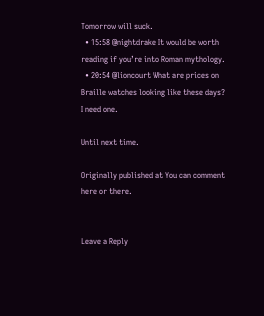Tomorrow will suck.
  • 15:58 @nightdrake It would be worth reading if you’re into Roman mythology.
  • 20:54 @lioncourt What are prices on Braille watches looking like these days? I need one.

Until next time.

Originally published at You can comment here or there.


Leave a Reply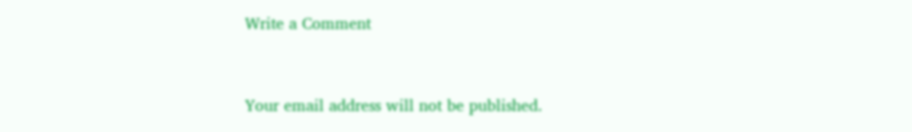Write a Comment


Your email address will not be published.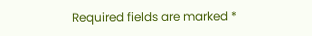Required fields are marked *